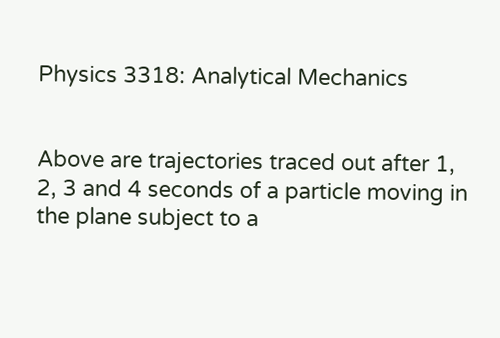Physics 3318: Analytical Mechanics


Above are trajectories traced out after 1, 2, 3 and 4 seconds of a particle moving in the plane subject to a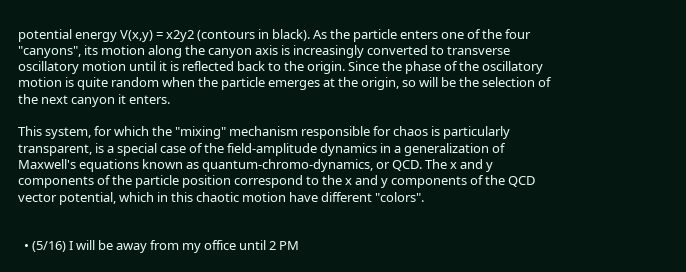potential energy V(x,y) = x2y2 (contours in black). As the particle enters one of the four "canyons", its motion along the canyon axis is increasingly converted to transverse oscillatory motion until it is reflected back to the origin. Since the phase of the oscillatory motion is quite random when the particle emerges at the origin, so will be the selection of the next canyon it enters.

This system, for which the "mixing" mechanism responsible for chaos is particularly transparent, is a special case of the field-amplitude dynamics in a generalization of Maxwell's equations known as quantum-chromo-dynamics, or QCD. The x and y components of the particle position correspond to the x and y components of the QCD vector potential, which in this chaotic motion have different "colors".


  • (5/16) I will be away from my office until 2 PM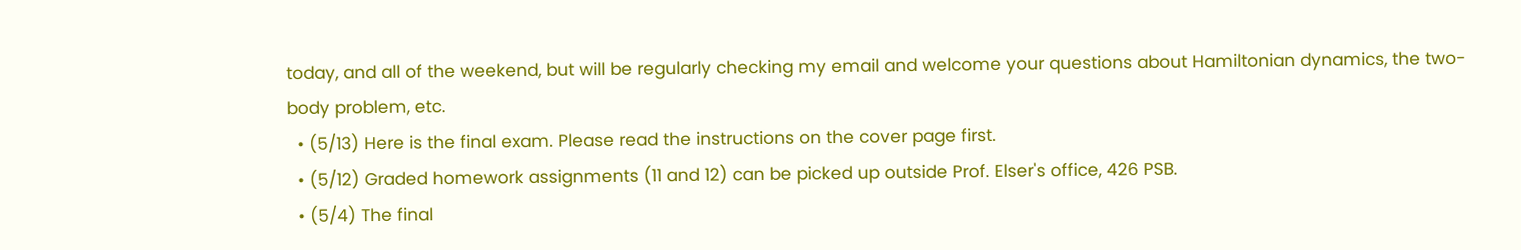today, and all of the weekend, but will be regularly checking my email and welcome your questions about Hamiltonian dynamics, the two-body problem, etc.
  • (5/13) Here is the final exam. Please read the instructions on the cover page first.
  • (5/12) Graded homework assignments (11 and 12) can be picked up outside Prof. Elser's office, 426 PSB.
  • (5/4) The final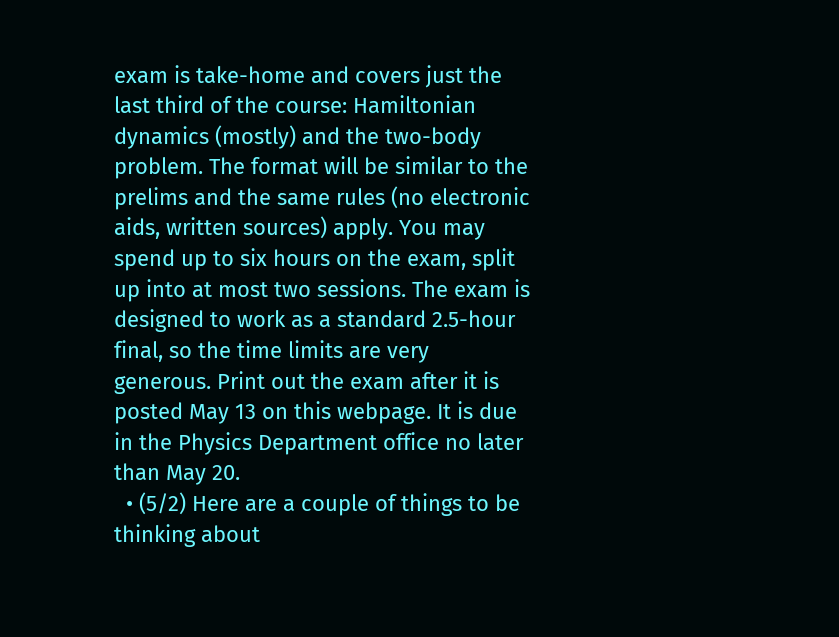exam is take-home and covers just the last third of the course: Hamiltonian dynamics (mostly) and the two-body problem. The format will be similar to the prelims and the same rules (no electronic aids, written sources) apply. You may spend up to six hours on the exam, split up into at most two sessions. The exam is designed to work as a standard 2.5-hour final, so the time limits are very generous. Print out the exam after it is posted May 13 on this webpage. It is due in the Physics Department office no later than May 20.
  • (5/2) Here are a couple of things to be thinking about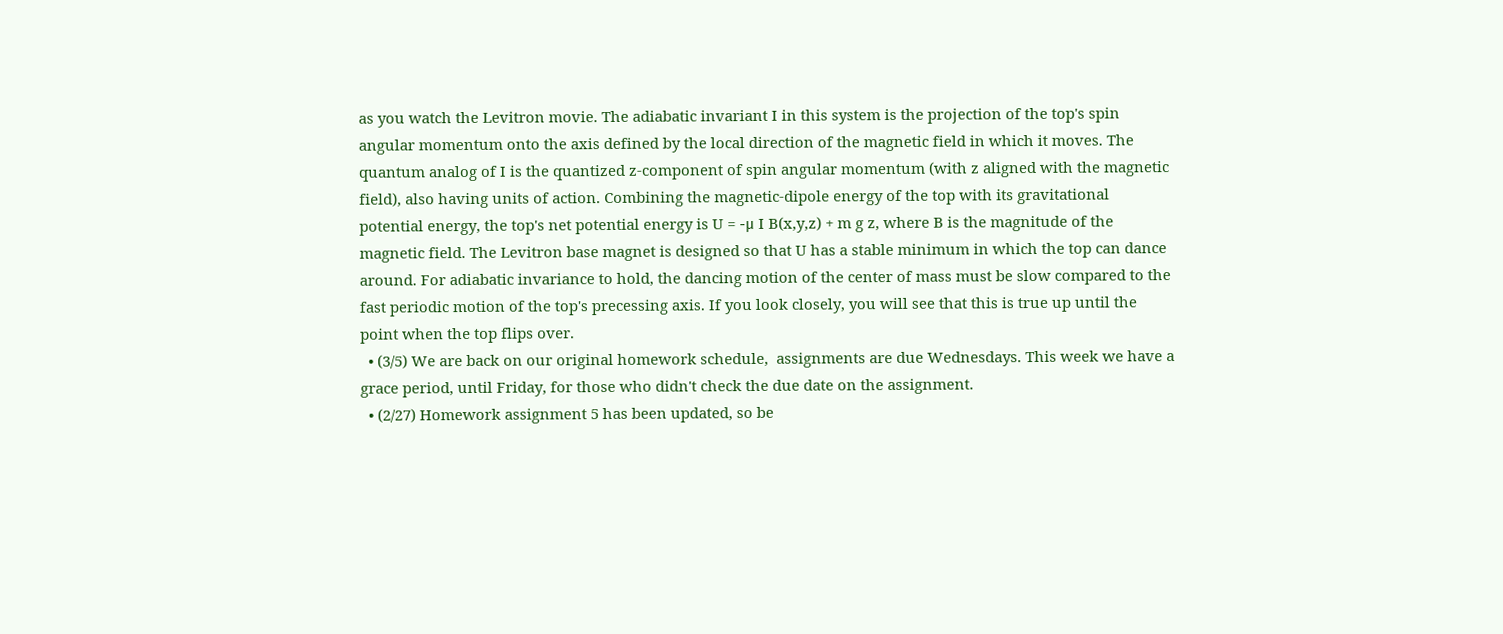as you watch the Levitron movie. The adiabatic invariant I in this system is the projection of the top's spin angular momentum onto the axis defined by the local direction of the magnetic field in which it moves. The quantum analog of I is the quantized z-component of spin angular momentum (with z aligned with the magnetic field), also having units of action. Combining the magnetic-dipole energy of the top with its gravitational potential energy, the top's net potential energy is U = -μ I B(x,y,z) + m g z, where B is the magnitude of the magnetic field. The Levitron base magnet is designed so that U has a stable minimum in which the top can dance around. For adiabatic invariance to hold, the dancing motion of the center of mass must be slow compared to the fast periodic motion of the top's precessing axis. If you look closely, you will see that this is true up until the point when the top flips over.
  • (3/5) We are back on our original homework schedule,  assignments are due Wednesdays. This week we have a grace period, until Friday, for those who didn't check the due date on the assignment.
  • (2/27) Homework assignment 5 has been updated, so be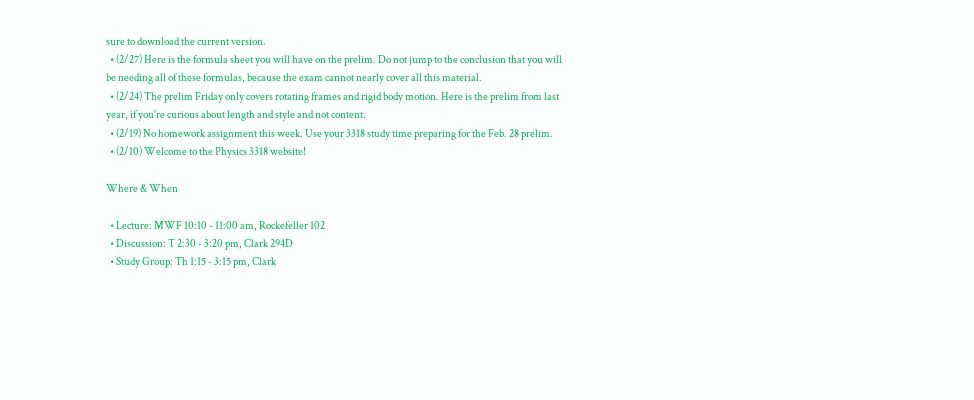sure to download the current version.
  • (2/27) Here is the formula sheet you will have on the prelim. Do not jump to the conclusion that you will be needing all of these formulas, because the exam cannot nearly cover all this material.
  • (2/24) The prelim Friday only covers rotating frames and rigid body motion. Here is the prelim from last year, if you're curious about length and style and not content.
  • (2/19) No homework assignment this week. Use your 3318 study time preparing for the Feb. 28 prelim.
  • (2/10) Welcome to the Physics 3318 website!

Where & When

  • Lecture: MWF 10:10 - 11:00 am, Rockefeller 102
  • Discussion: T 2:30 - 3:20 pm, Clark 294D
  • Study Group: Th 1:15 - 3:15 pm, Clark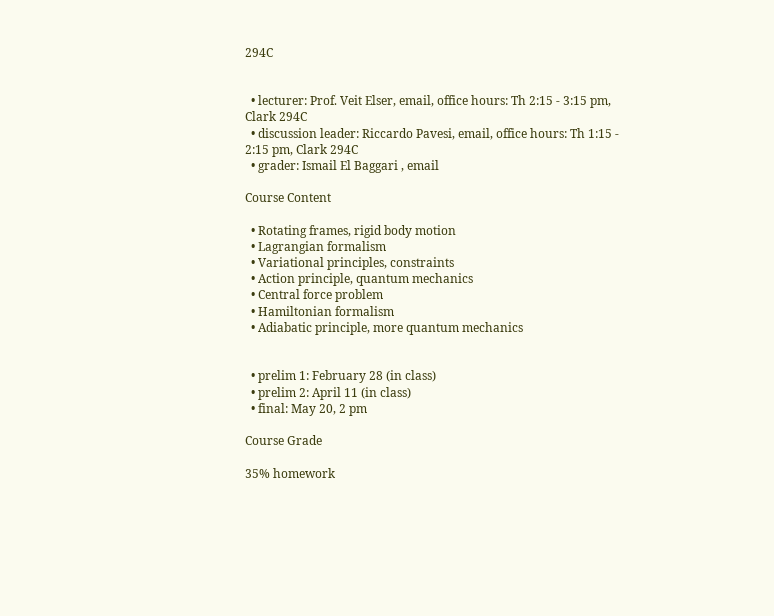294C


  • lecturer: Prof. Veit Elser, email, office hours: Th 2:15 - 3:15 pm, Clark 294C
  • discussion leader: Riccardo Pavesi, email, office hours: Th 1:15 - 2:15 pm, Clark 294C
  • grader: Ismail El Baggari , email

Course Content

  • Rotating frames, rigid body motion
  • Lagrangian formalism
  • Variational principles, constraints
  • Action principle, quantum mechanics
  • Central force problem
  • Hamiltonian formalism
  • Adiabatic principle, more quantum mechanics


  • prelim 1: February 28 (in class)
  • prelim 2: April 11 (in class)
  • final: May 20, 2 pm

Course Grade

35% homework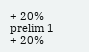+ 20% prelim 1 + 20%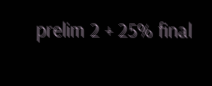prelim 2 + 25% final